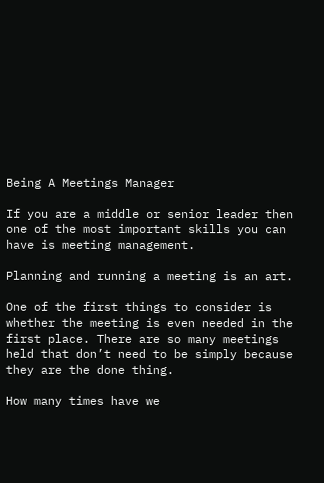Being A Meetings Manager

If you are a middle or senior leader then one of the most important skills you can have is meeting management.

Planning and running a meeting is an art.

One of the first things to consider is whether the meeting is even needed in the first place. There are so many meetings held that don’t need to be simply because they are the done thing.

How many times have we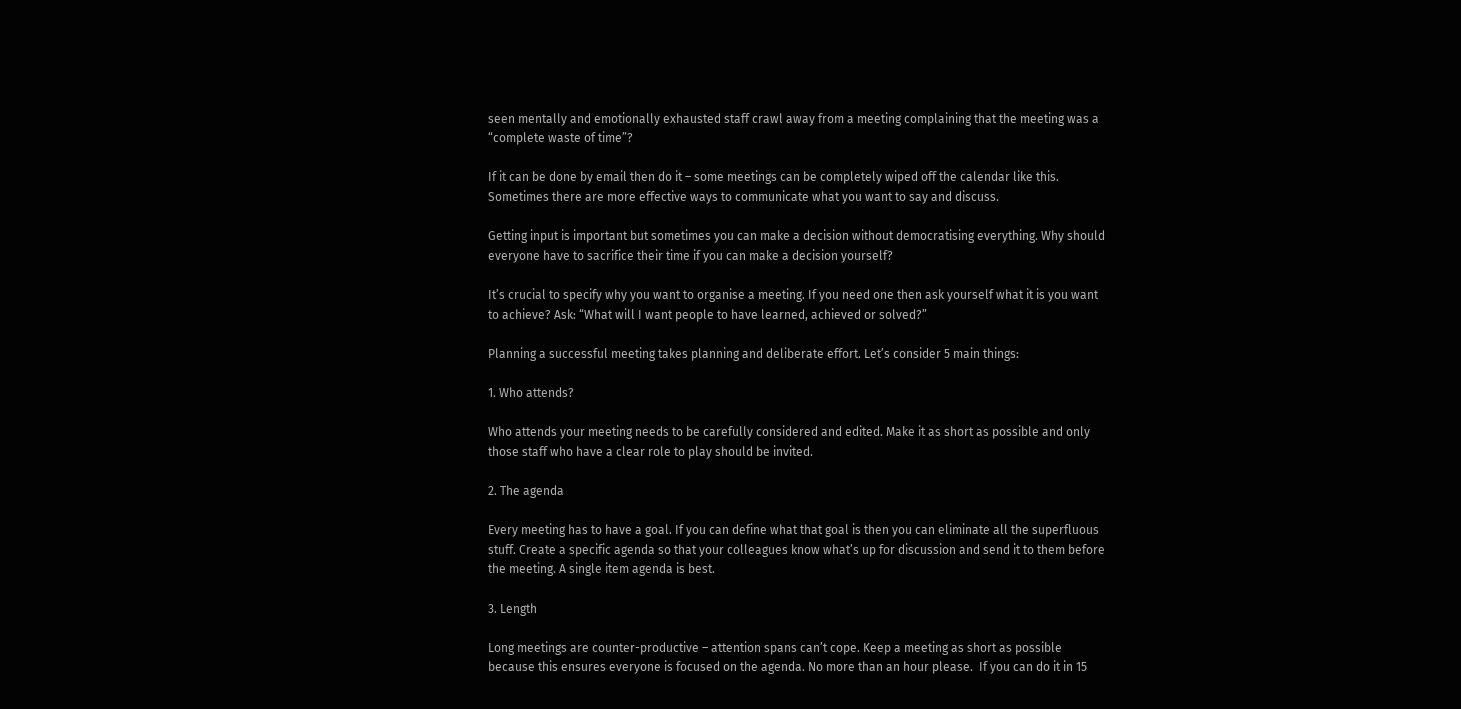seen mentally and emotionally exhausted staff crawl away from a meeting complaining that the meeting was a “complete waste of time”?

If it can be done by email then do it – some meetings can be completely wiped off the calendar like this. Sometimes there are more effective ways to communicate what you want to say and discuss.

Getting input is important but sometimes you can make a decision without democratising everything. Why should everyone have to sacrifice their time if you can make a decision yourself?

It’s crucial to specify why you want to organise a meeting. If you need one then ask yourself what it is you want to achieve? Ask: “What will I want people to have learned, achieved or solved?”

Planning a successful meeting takes planning and deliberate effort. Let’s consider 5 main things:

1. Who attends?

Who attends your meeting needs to be carefully considered and edited. Make it as short as possible and only those staff who have a clear role to play should be invited.

2. The agenda

Every meeting has to have a goal. If you can define what that goal is then you can eliminate all the superfluous stuff. Create a specific agenda so that your colleagues know what’s up for discussion and send it to them before the meeting. A single item agenda is best.

3. Length

Long meetings are counter-productive – attention spans can’t cope. Keep a meeting as short as possible because this ensures everyone is focused on the agenda. No more than an hour please.  If you can do it in 15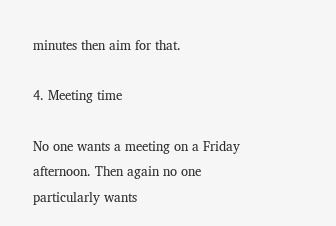minutes then aim for that.

4. Meeting time

No one wants a meeting on a Friday afternoon. Then again no one particularly wants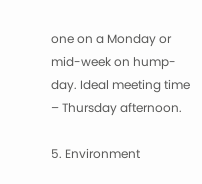one on a Monday or mid-week on hump-day. Ideal meeting time – Thursday afternoon.

5. Environment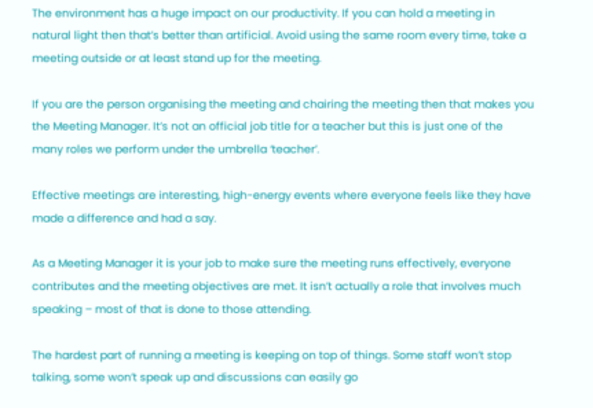The environment has a huge impact on our productivity. If you can hold a meeting in natural light then that’s better than artificial. Avoid using the same room every time, take a meeting outside or at least stand up for the meeting.

If you are the person organising the meeting and chairing the meeting then that makes you the Meeting Manager. It’s not an official job title for a teacher but this is just one of the many roles we perform under the umbrella ‘teacher’.

Effective meetings are interesting, high-energy events where everyone feels like they have made a difference and had a say.

As a Meeting Manager it is your job to make sure the meeting runs effectively, everyone contributes and the meeting objectives are met. It isn’t actually a role that involves much speaking – most of that is done to those attending.

The hardest part of running a meeting is keeping on top of things. Some staff won’t stop talking, some won’t speak up and discussions can easily go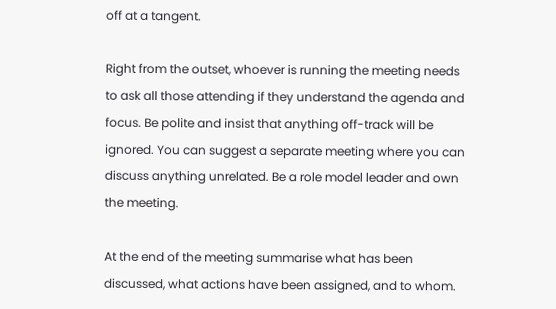off at a tangent.

Right from the outset, whoever is running the meeting needs to ask all those attending if they understand the agenda and focus. Be polite and insist that anything off-track will be ignored. You can suggest a separate meeting where you can discuss anything unrelated. Be a role model leader and own the meeting.

At the end of the meeting summarise what has been discussed, what actions have been assigned, and to whom.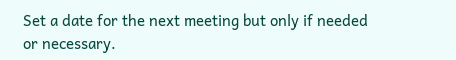Set a date for the next meeting but only if needed or necessary.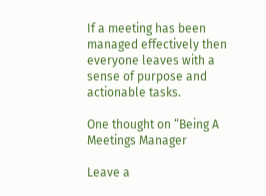If a meeting has been managed effectively then everyone leaves with a sense of purpose and actionable tasks.

One thought on “Being A Meetings Manager

Leave a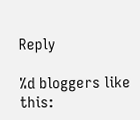Reply

%d bloggers like this: